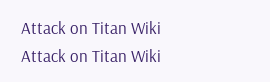Attack on Titan Wiki
Attack on Titan Wiki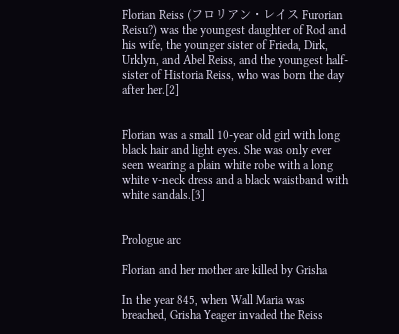Florian Reiss (フロリアン・レイス Furorian Reisu?) was the youngest daughter of Rod and his wife, the younger sister of Frieda, Dirk, Urklyn, and Abel Reiss, and the youngest half-sister of Historia Reiss, who was born the day after her.[2]


Florian was a small 10-year old girl with long black hair and light eyes. She was only ever seen wearing a plain white robe with a long white v-neck dress and a black waistband with white sandals.[3]


Prologue arc

Florian and her mother are killed by Grisha

In the year 845, when Wall Maria was breached, Grisha Yeager invaded the Reiss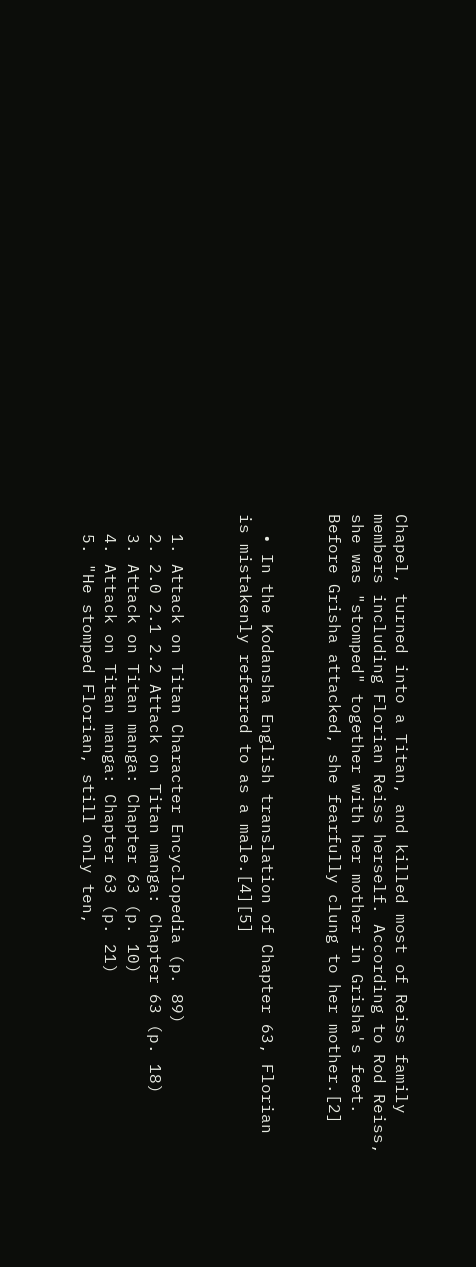Chapel, turned into a Titan, and killed most of Reiss family members including Florian Reiss herself. According to Rod Reiss, she was "stomped" together with her mother in Grisha's feet. Before Grisha attacked, she fearfully clung to her mother.[2]


  • In the Kodansha English translation of Chapter 63, Florian is mistakenly referred to as a male.[4][5]


  1. Attack on Titan Character Encyclopedia (p. 89)
  2. 2.0 2.1 2.2 Attack on Titan manga: Chapter 63 (p. 18)
  3. Attack on Titan manga: Chapter 63 (p. 10)
  4. Attack on Titan manga: Chapter 63 (p. 21)
  5. "He stomped Florian, still only ten,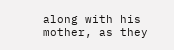along with his mother, as they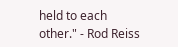held to each other." - Rod Reiss